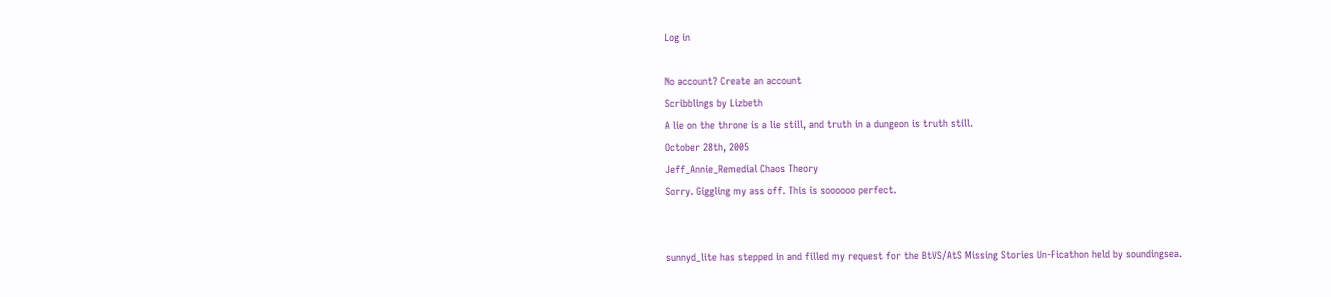Log in

No account? Create an account
Scribblings by Lizbeth
A lie on the throne is a lie still, and truth in a dungeon is truth still.
October 28th, 2005
Jeff_Annie_Remedial Chaos Theory
Sorry. Giggling my ass off. This is soooooo perfect.


sunnyd_lite has stepped in and filled my request for the BtVS/AtS Missing Stories Un-Ficathon held by soundingsea.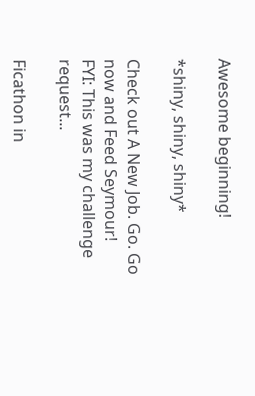Awesome beginning!

*shiny, shiny, shiny*

Check out A New Job. Go. Go now and Feed Seymour!
FYI: This was my challenge request...

Ficathon in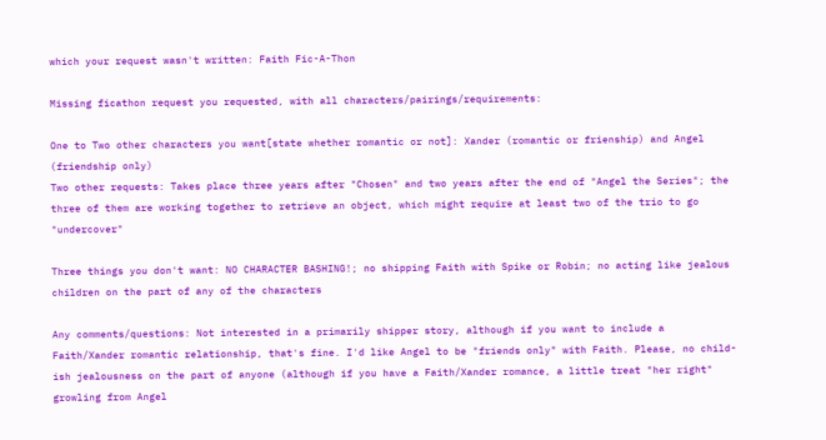which your request wasn't written: Faith Fic-A-Thon

Missing ficathon request you requested, with all characters/pairings/requirements:

One to Two other characters you want[state whether romantic or not]: Xander (romantic or frienship) and Angel (friendship only)
Two other requests: Takes place three years after "Chosen" and two years after the end of "Angel the Series"; the three of them are working together to retrieve an object, which might require at least two of the trio to go "undercover"

Three things you don't want: NO CHARACTER BASHING!; no shipping Faith with Spike or Robin; no acting like jealous children on the part of any of the characters

Any comments/questions: Not interested in a primarily shipper story, although if you want to include a Faith/Xander romantic relationship, that's fine. I'd like Angel to be "friends only" with Faith. Please, no child-ish jealousness on the part of anyone (although if you have a Faith/Xander romance, a little treat "her right" growling from Angel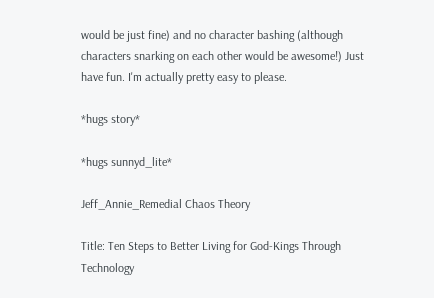would be just fine) and no character bashing (although characters snarking on each other would be awesome!) Just have fun. I'm actually pretty easy to please.

*hugs story*

*hugs sunnyd_lite*

Jeff_Annie_Remedial Chaos Theory

Title: Ten Steps to Better Living for God-Kings Through Technology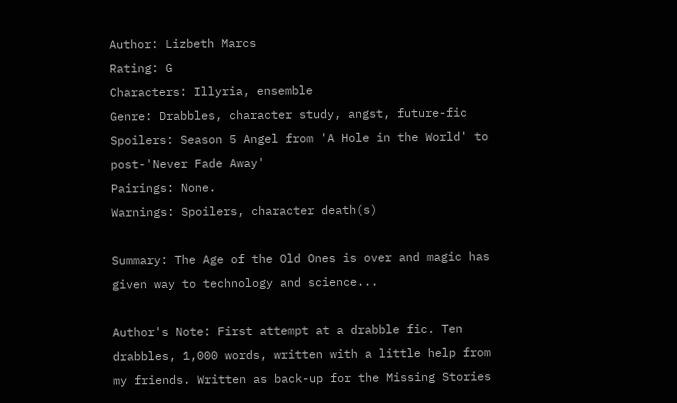Author: Lizbeth Marcs
Rating: G
Characters: Illyria, ensemble
Genre: Drabbles, character study, angst, future-fic
Spoilers: Season 5 Angel from 'A Hole in the World' to post-'Never Fade Away'
Pairings: None.
Warnings: Spoilers, character death(s)

Summary: The Age of the Old Ones is over and magic has given way to technology and science...

Author's Note: First attempt at a drabble fic. Ten drabbles, 1,000 words, written with a little help from my friends. Written as back-up for the Missing Stories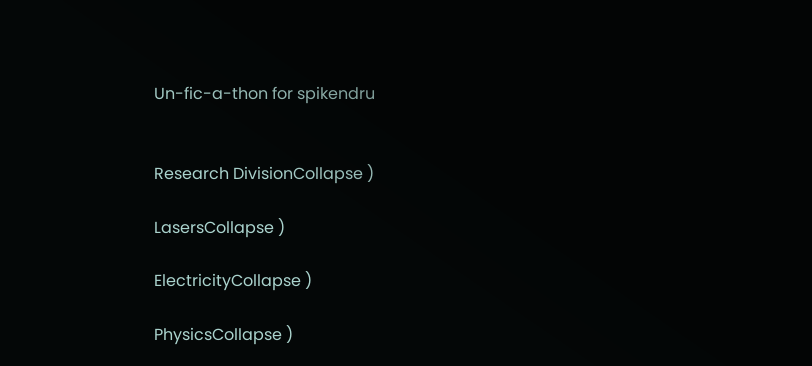Un-fic-a-thon for spikendru


Research DivisionCollapse )

LasersCollapse )

ElectricityCollapse )

PhysicsCollapse )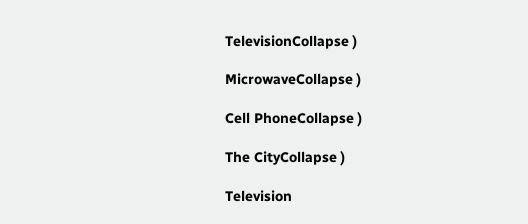TelevisionCollapse )

MicrowaveCollapse )

Cell PhoneCollapse )

The CityCollapse )

Television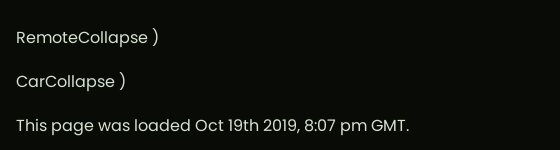RemoteCollapse )

CarCollapse )

This page was loaded Oct 19th 2019, 8:07 pm GMT.